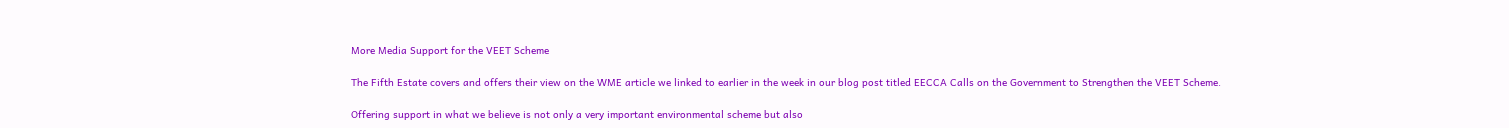More Media Support for the VEET Scheme

The Fifth Estate covers and offers their view on the WME article we linked to earlier in the week in our blog post titled EECCA Calls on the Government to Strengthen the VEET Scheme.

Offering support in what we believe is not only a very important environmental scheme but also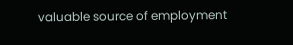valuable source of employment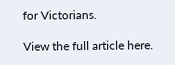for Victorians.

View the full article here.